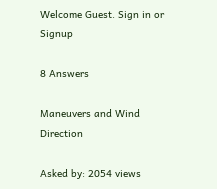Welcome Guest. Sign in or Signup

8 Answers

Maneuvers and Wind Direction

Asked by: 2054 views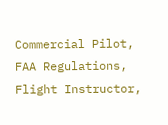Commercial Pilot, FAA Regulations, Flight Instructor,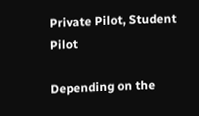Private Pilot, Student Pilot

Depending on the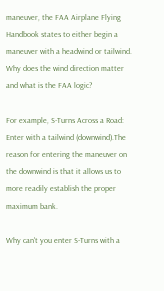maneuver, the FAA Airplane Flying Handbook states to either begin a maneuver with a headwind or tailwind. Why does the wind direction matter and what is the FAA logic?

For example, S-Turns Across a Road: Enter with a tailwind (downwind).The reason for entering the maneuver on the downwind is that it allows us to more readily establish the proper maximum bank.

Why can't you enter S-Turns with a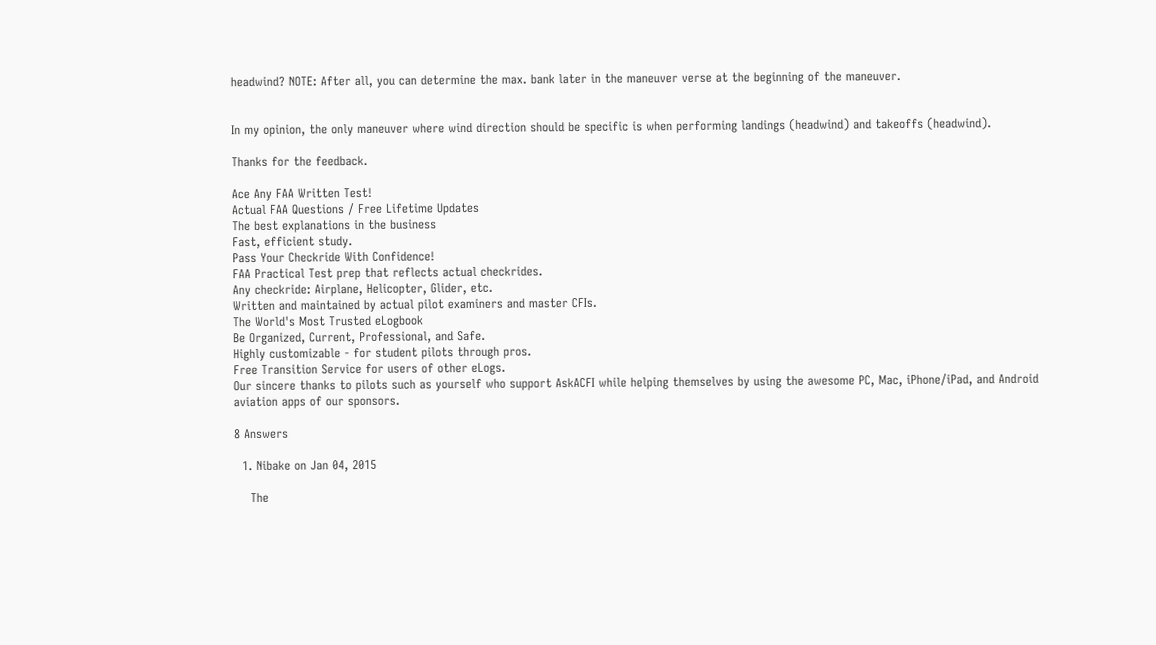headwind? NOTE: After all, you can determine the max. bank later in the maneuver verse at the beginning of the maneuver.


In my opinion, the only maneuver where wind direction should be specific is when performing landings (headwind) and takeoffs (headwind).

Thanks for the feedback.

Ace Any FAA Written Test!
Actual FAA Questions / Free Lifetime Updates
The best explanations in the business
Fast, efficient study.
Pass Your Checkride With Confidence!
FAA Practical Test prep that reflects actual checkrides.
Any checkride: Airplane, Helicopter, Glider, etc.
Written and maintained by actual pilot examiners and master CFIs.
The World's Most Trusted eLogbook
Be Organized, Current, Professional, and Safe.
Highly customizable - for student pilots through pros.
Free Transition Service for users of other eLogs.
Our sincere thanks to pilots such as yourself who support AskACFI while helping themselves by using the awesome PC, Mac, iPhone/iPad, and Android aviation apps of our sponsors.

8 Answers

  1. Nibake on Jan 04, 2015

    The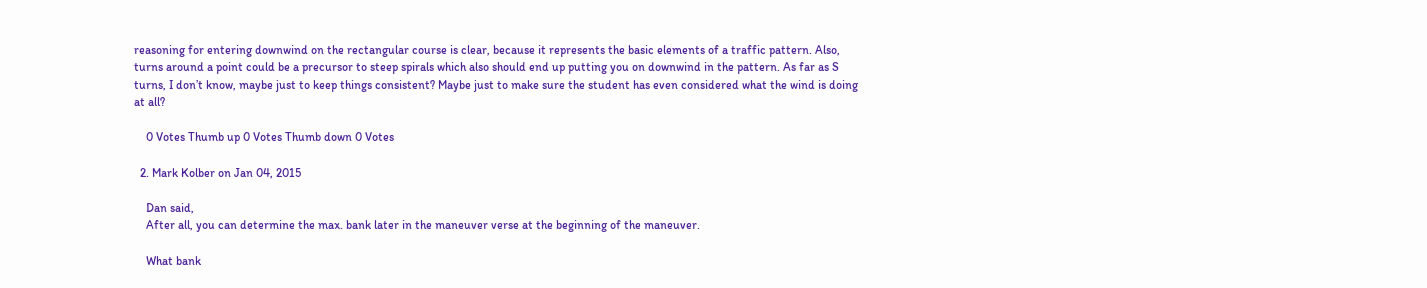reasoning for entering downwind on the rectangular course is clear, because it represents the basic elements of a traffic pattern. Also, turns around a point could be a precursor to steep spirals which also should end up putting you on downwind in the pattern. As far as S turns, I don’t know, maybe just to keep things consistent? Maybe just to make sure the student has even considered what the wind is doing at all?

    0 Votes Thumb up 0 Votes Thumb down 0 Votes

  2. Mark Kolber on Jan 04, 2015

    Dan said,
    After all, you can determine the max. bank later in the maneuver verse at the beginning of the maneuver.

    What bank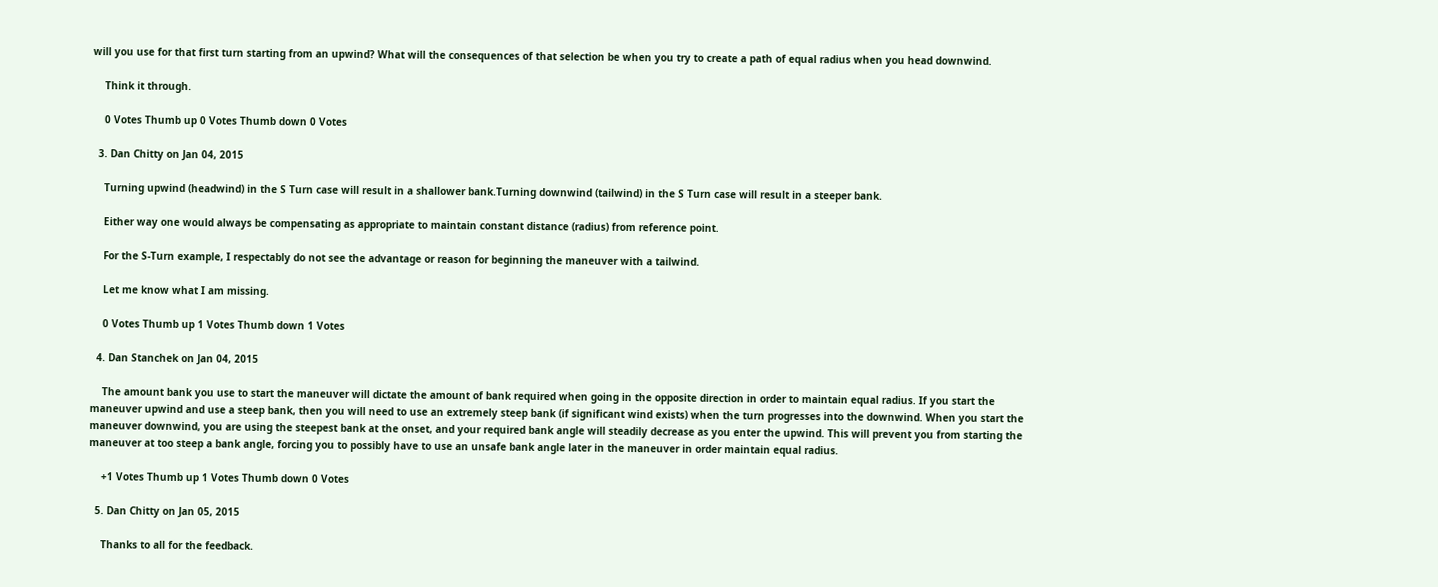will you use for that first turn starting from an upwind? What will the consequences of that selection be when you try to create a path of equal radius when you head downwind.

    Think it through.

    0 Votes Thumb up 0 Votes Thumb down 0 Votes

  3. Dan Chitty on Jan 04, 2015

    Turning upwind (headwind) in the S Turn case will result in a shallower bank.Turning downwind (tailwind) in the S Turn case will result in a steeper bank.

    Either way one would always be compensating as appropriate to maintain constant distance (radius) from reference point.

    For the S-Turn example, I respectably do not see the advantage or reason for beginning the maneuver with a tailwind.

    Let me know what I am missing.

    0 Votes Thumb up 1 Votes Thumb down 1 Votes

  4. Dan Stanchek on Jan 04, 2015

    The amount bank you use to start the maneuver will dictate the amount of bank required when going in the opposite direction in order to maintain equal radius. If you start the maneuver upwind and use a steep bank, then you will need to use an extremely steep bank (if significant wind exists) when the turn progresses into the downwind. When you start the maneuver downwind, you are using the steepest bank at the onset, and your required bank angle will steadily decrease as you enter the upwind. This will prevent you from starting the maneuver at too steep a bank angle, forcing you to possibly have to use an unsafe bank angle later in the maneuver in order maintain equal radius.

    +1 Votes Thumb up 1 Votes Thumb down 0 Votes

  5. Dan Chitty on Jan 05, 2015

    Thanks to all for the feedback.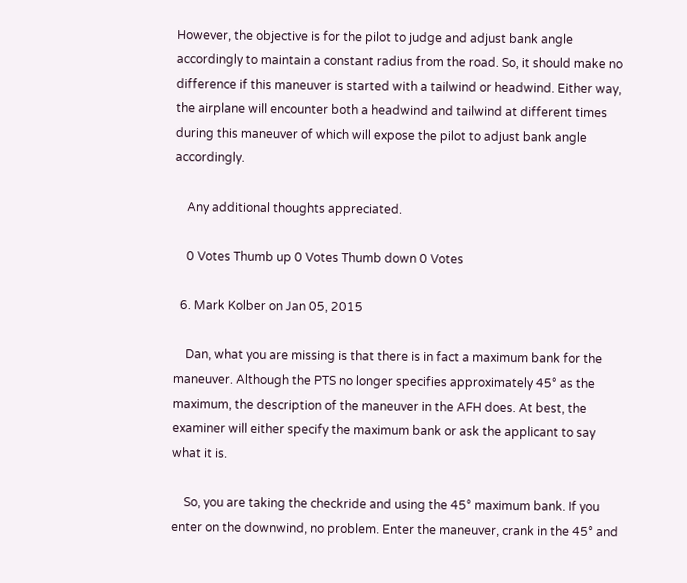However, the objective is for the pilot to judge and adjust bank angle accordingly to maintain a constant radius from the road. So, it should make no difference if this maneuver is started with a tailwind or headwind. Either way, the airplane will encounter both a headwind and tailwind at different times during this maneuver of which will expose the pilot to adjust bank angle accordingly.

    Any additional thoughts appreciated.

    0 Votes Thumb up 0 Votes Thumb down 0 Votes

  6. Mark Kolber on Jan 05, 2015

    Dan, what you are missing is that there is in fact a maximum bank for the maneuver. Although the PTS no longer specifies approximately 45° as the maximum, the description of the maneuver in the AFH does. At best, the examiner will either specify the maximum bank or ask the applicant to say what it is.

    So, you are taking the checkride and using the 45° maximum bank. If you enter on the downwind, no problem. Enter the maneuver, crank in the 45° and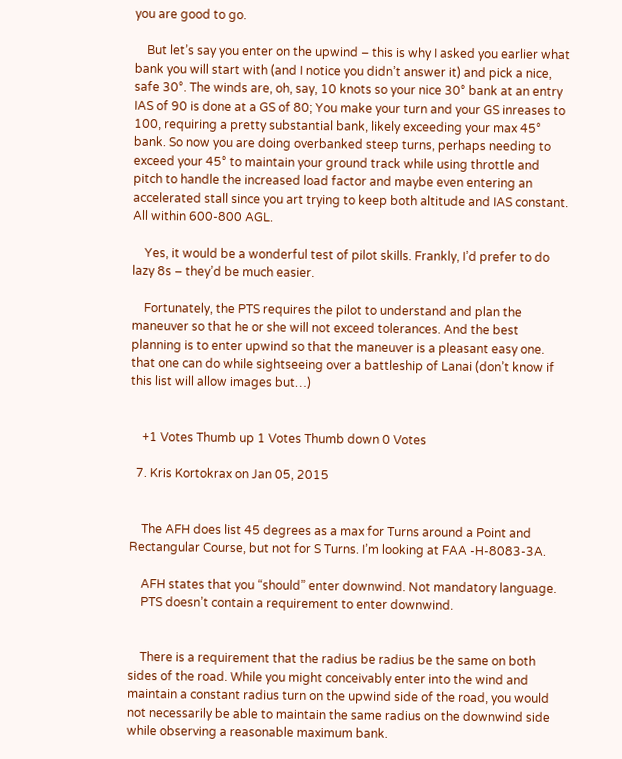you are good to go.

    But let’s say you enter on the upwind – this is why I asked you earlier what bank you will start with (and I notice you didn’t answer it) and pick a nice, safe 30°. The winds are, oh, say, 10 knots so your nice 30° bank at an entry IAS of 90 is done at a GS of 80; You make your turn and your GS inreases to 100, requiring a pretty substantial bank, likely exceeding your max 45° bank. So now you are doing overbanked steep turns, perhaps needing to exceed your 45° to maintain your ground track while using throttle and pitch to handle the increased load factor and maybe even entering an accelerated stall since you art trying to keep both altitude and IAS constant. All within 600-800 AGL.

    Yes, it would be a wonderful test of pilot skills. Frankly, I’d prefer to do lazy 8s – they’d be much easier.

    Fortunately, the PTS requires the pilot to understand and plan the maneuver so that he or she will not exceed tolerances. And the best planning is to enter upwind so that the maneuver is a pleasant easy one. that one can do while sightseeing over a battleship of Lanai (don’t know if this list will allow images but…)


    +1 Votes Thumb up 1 Votes Thumb down 0 Votes

  7. Kris Kortokrax on Jan 05, 2015


    The AFH does list 45 degrees as a max for Turns around a Point and Rectangular Course, but not for S Turns. I’m looking at FAA -H-8083-3A.

    AFH states that you “should” enter downwind. Not mandatory language.
    PTS doesn’t contain a requirement to enter downwind.


    There is a requirement that the radius be radius be the same on both sides of the road. While you might conceivably enter into the wind and maintain a constant radius turn on the upwind side of the road, you would not necessarily be able to maintain the same radius on the downwind side while observing a reasonable maximum bank.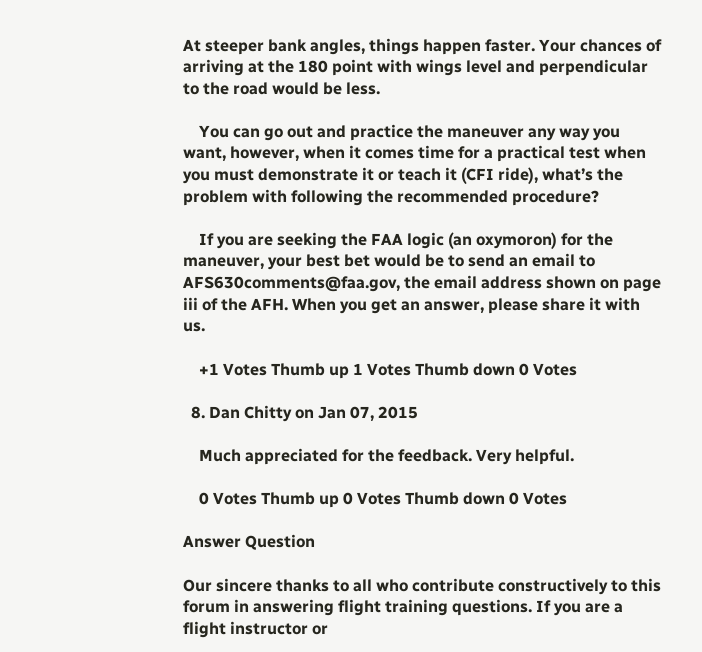At steeper bank angles, things happen faster. Your chances of arriving at the 180 point with wings level and perpendicular to the road would be less.

    You can go out and practice the maneuver any way you want, however, when it comes time for a practical test when you must demonstrate it or teach it (CFI ride), what’s the problem with following the recommended procedure?

    If you are seeking the FAA logic (an oxymoron) for the maneuver, your best bet would be to send an email to AFS630comments@faa.gov, the email address shown on page iii of the AFH. When you get an answer, please share it with us.

    +1 Votes Thumb up 1 Votes Thumb down 0 Votes

  8. Dan Chitty on Jan 07, 2015

    Much appreciated for the feedback. Very helpful.

    0 Votes Thumb up 0 Votes Thumb down 0 Votes

Answer Question

Our sincere thanks to all who contribute constructively to this forum in answering flight training questions. If you are a flight instructor or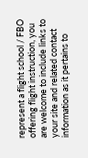represent a flight school / FBO offering flight instruction, you are welcome to include links to your site and related contact information as it pertains to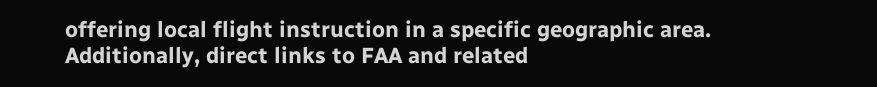offering local flight instruction in a specific geographic area. Additionally, direct links to FAA and related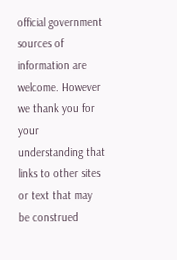official government sources of information are welcome. However we thank you for your understanding that links to other sites or text that may be construed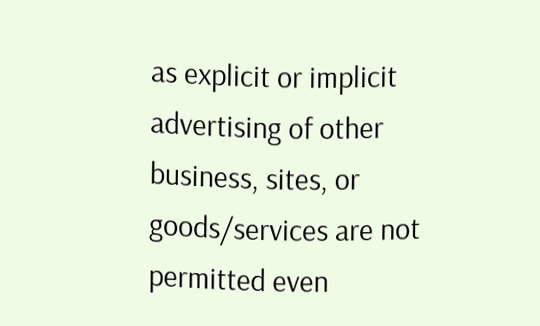as explicit or implicit advertising of other business, sites, or goods/services are not permitted even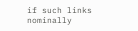if such links nominally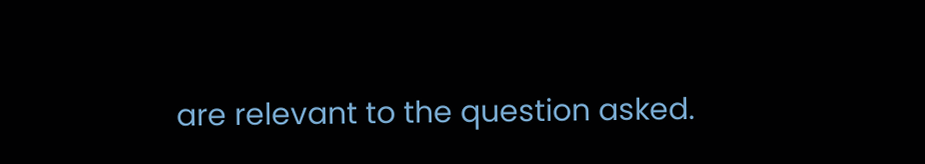are relevant to the question asked.